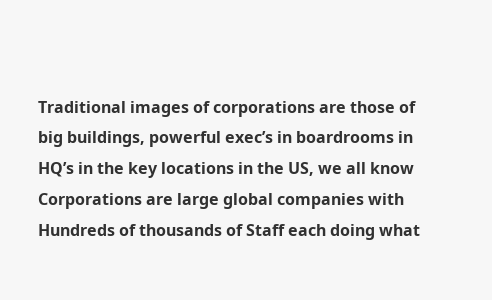Traditional images of corporations are those of big buildings, powerful exec’s in boardrooms in HQ’s in the key locations in the US, we all know Corporations are large global companies with Hundreds of thousands of Staff each doing what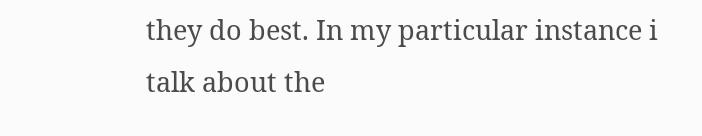they do best. In my particular instance i talk about the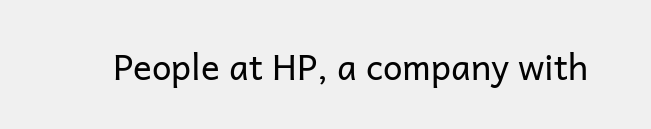People at HP, a company with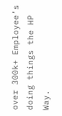over 300k+ Employee’s doing things the HP Way.